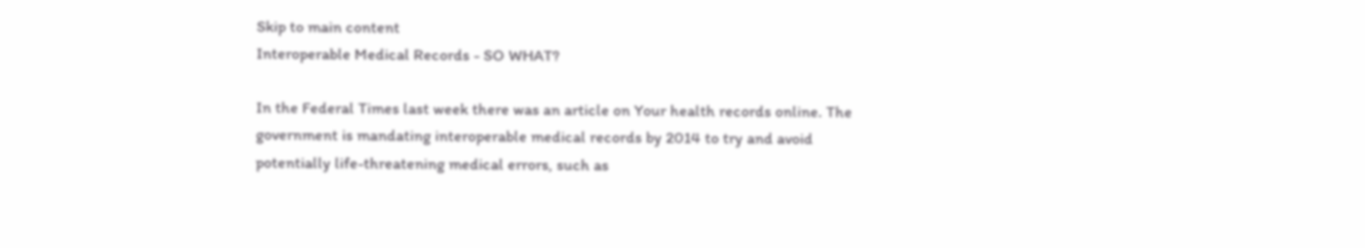Skip to main content
Interoperable Medical Records - SO WHAT?

In the Federal Times last week there was an article on Your health records online. The government is mandating interoperable medical records by 2014 to try and avoid potentially life-threatening medical errors, such as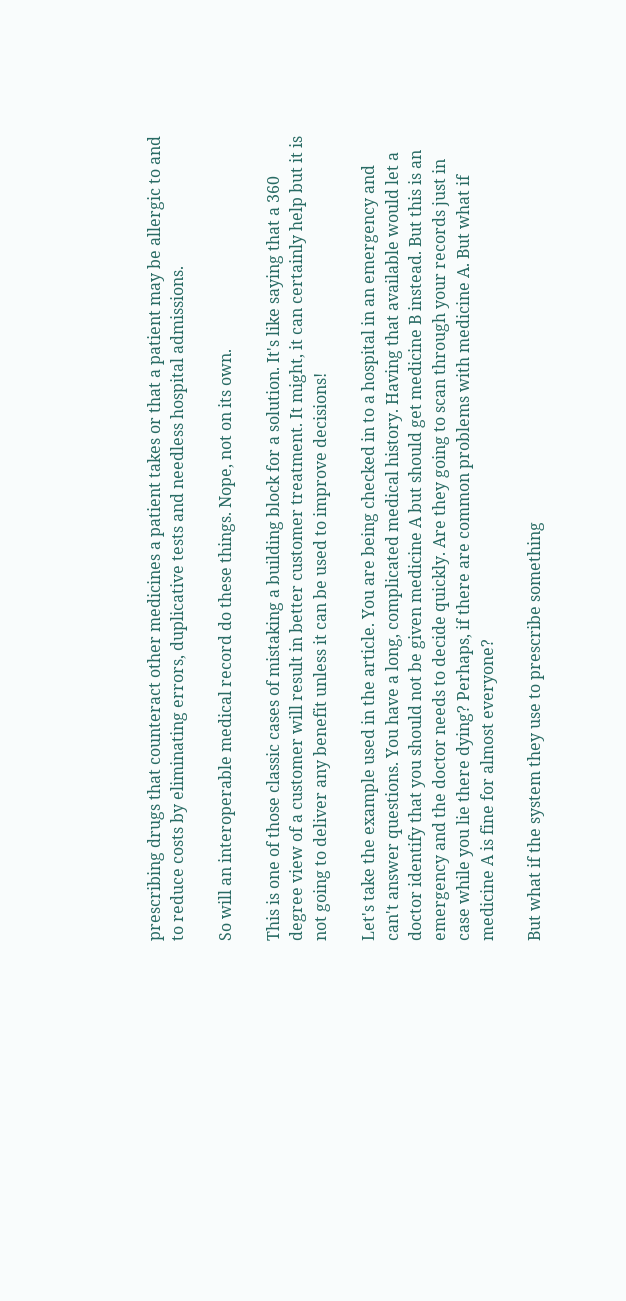prescribing drugs that counteract other medicines a patient takes or that a patient may be allergic to and to reduce costs by eliminating errors, duplicative tests and needless hospital admissions.

So will an interoperable medical record do these things. Nope, not on its own.

This is one of those classic cases of mistaking a building block for a solution. It's like saying that a 360 degree view of a customer will result in better customer treatment. It might, it can certainly help but it is not going to deliver any benefit unless it can be used to improve decisions!

Let's take the example used in the article. You are being checked in to a hospital in an emergency and can't answer questions. You have a long, complicated medical history. Having that available would let a doctor identify that you should not be given medicine A but should get medicine B instead. But this is an emergency and the doctor needs to decide quickly. Are they going to scan through your records just in case while you lie there dying? Perhaps, if there are common problems with medicine A. But what if medicine A is fine for almost everyone?

But what if the system they use to prescribe something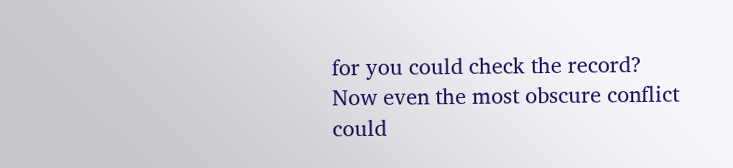for you could check the record? Now even the most obscure conflict could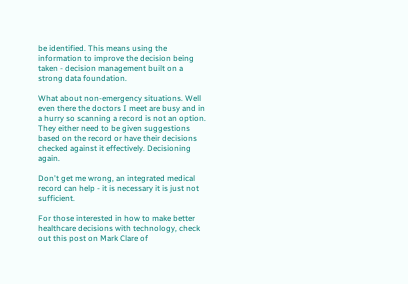be identified. This means using the information to improve the decision being taken - decision management built on a strong data foundation.

What about non-emergency situations. Well even there the doctors I meet are busy and in a hurry so scanning a record is not an option. They either need to be given suggestions based on the record or have their decisions checked against it effectively. Decisioning again.

Don't get me wrong, an integrated medical record can help - it is necessary it is just not sufficient.

For those interested in how to make better healthcare decisions with technology, check out this post on Mark Clare of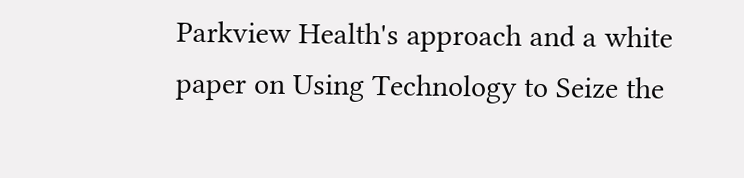Parkview Health's approach and a white paper on Using Technology to Seize the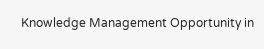Knowledge Management Opportunity in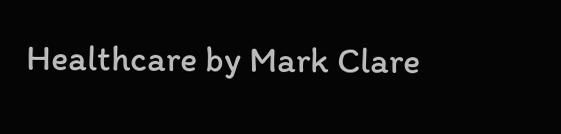Healthcare by Mark Clare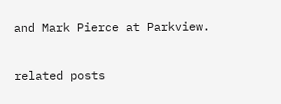and Mark Pierce at Parkview.

related posts